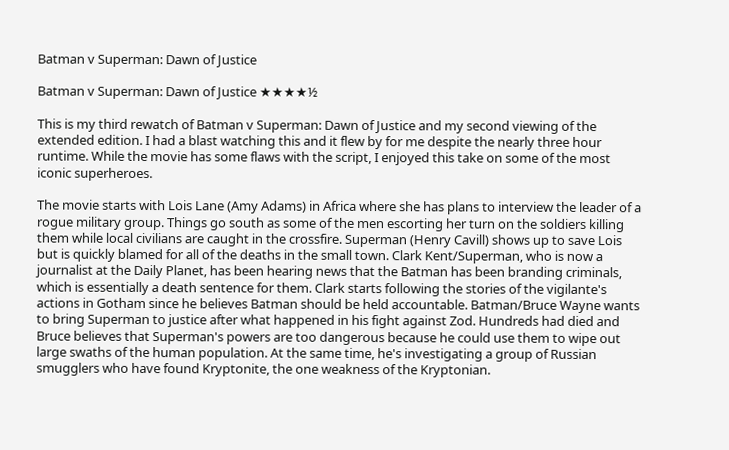Batman v Superman: Dawn of Justice

Batman v Superman: Dawn of Justice ★★★★½

This is my third rewatch of Batman v Superman: Dawn of Justice and my second viewing of the extended edition. I had a blast watching this and it flew by for me despite the nearly three hour runtime. While the movie has some flaws with the script, I enjoyed this take on some of the most iconic superheroes.

The movie starts with Lois Lane (Amy Adams) in Africa where she has plans to interview the leader of a rogue military group. Things go south as some of the men escorting her turn on the soldiers killing them while local civilians are caught in the crossfire. Superman (Henry Cavill) shows up to save Lois but is quickly blamed for all of the deaths in the small town. Clark Kent/Superman, who is now a journalist at the Daily Planet, has been hearing news that the Batman has been branding criminals, which is essentially a death sentence for them. Clark starts following the stories of the vigilante's actions in Gotham since he believes Batman should be held accountable. Batman/Bruce Wayne wants to bring Superman to justice after what happened in his fight against Zod. Hundreds had died and Bruce believes that Superman's powers are too dangerous because he could use them to wipe out large swaths of the human population. At the same time, he's investigating a group of Russian smugglers who have found Kryptonite, the one weakness of the Kryptonian.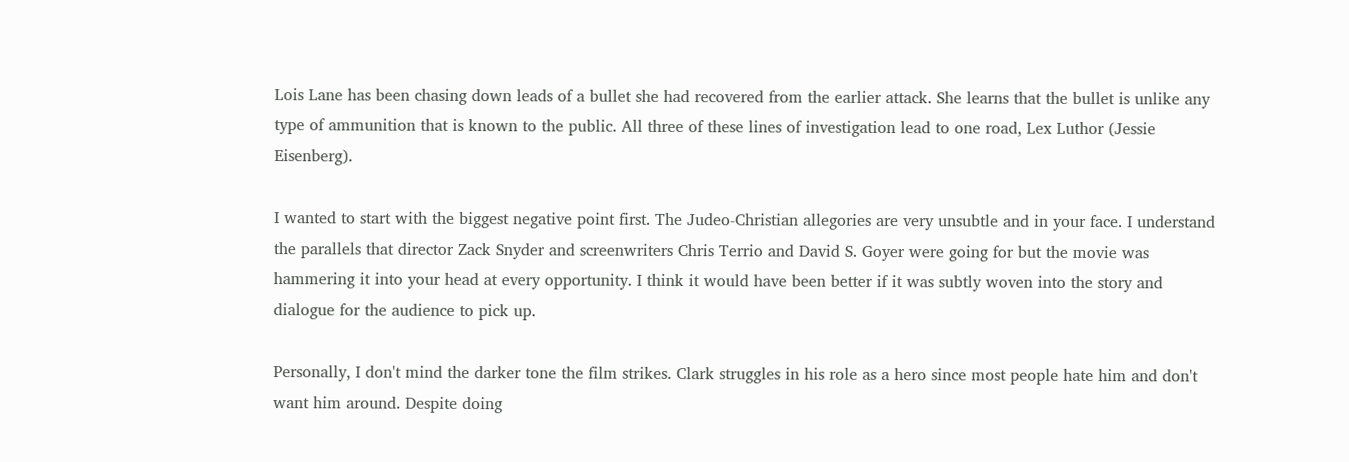Lois Lane has been chasing down leads of a bullet she had recovered from the earlier attack. She learns that the bullet is unlike any type of ammunition that is known to the public. All three of these lines of investigation lead to one road, Lex Luthor (Jessie Eisenberg).

I wanted to start with the biggest negative point first. The Judeo-Christian allegories are very unsubtle and in your face. I understand the parallels that director Zack Snyder and screenwriters Chris Terrio and David S. Goyer were going for but the movie was hammering it into your head at every opportunity. I think it would have been better if it was subtly woven into the story and dialogue for the audience to pick up.

Personally, I don't mind the darker tone the film strikes. Clark struggles in his role as a hero since most people hate him and don't want him around. Despite doing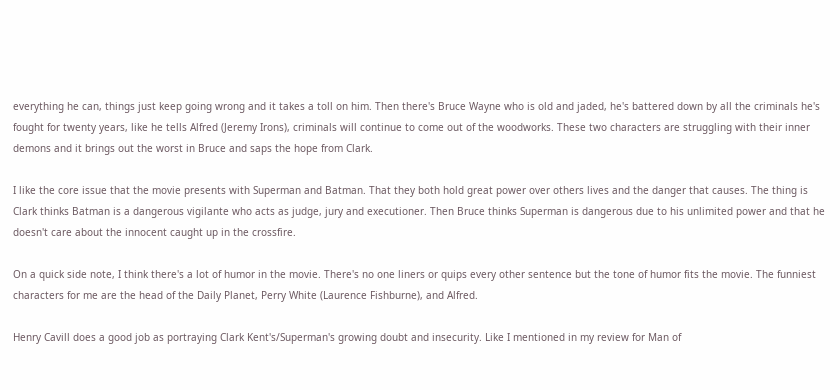everything he can, things just keep going wrong and it takes a toll on him. Then there's Bruce Wayne who is old and jaded, he's battered down by all the criminals he's fought for twenty years, like he tells Alfred (Jeremy Irons), criminals will continue to come out of the woodworks. These two characters are struggling with their inner demons and it brings out the worst in Bruce and saps the hope from Clark.

I like the core issue that the movie presents with Superman and Batman. That they both hold great power over others lives and the danger that causes. The thing is Clark thinks Batman is a dangerous vigilante who acts as judge, jury and executioner. Then Bruce thinks Superman is dangerous due to his unlimited power and that he doesn't care about the innocent caught up in the crossfire.

On a quick side note, I think there's a lot of humor in the movie. There's no one liners or quips every other sentence but the tone of humor fits the movie. The funniest characters for me are the head of the Daily Planet, Perry White (Laurence Fishburne), and Alfred.

Henry Cavill does a good job as portraying Clark Kent's/Superman's growing doubt and insecurity. Like I mentioned in my review for Man of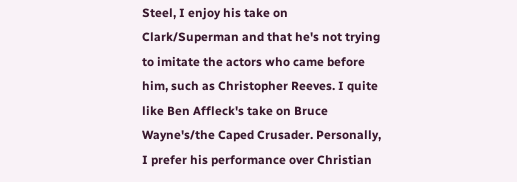Steel, I enjoy his take on Clark/Superman and that he's not trying to imitate the actors who came before him, such as Christopher Reeves. I quite like Ben Affleck's take on Bruce Wayne's/the Caped Crusader. Personally, I prefer his performance over Christian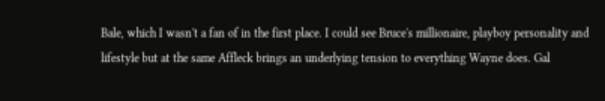Bale, which I wasn't a fan of in the first place. I could see Bruce's millionaire, playboy personality and lifestyle but at the same Affleck brings an underlying tension to everything Wayne does. Gal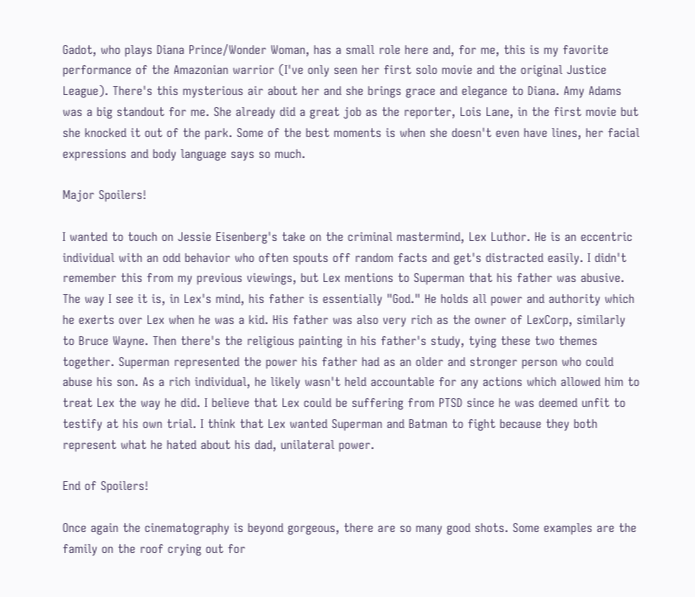Gadot, who plays Diana Prince/Wonder Woman, has a small role here and, for me, this is my favorite performance of the Amazonian warrior (I've only seen her first solo movie and the original Justice League). There's this mysterious air about her and she brings grace and elegance to Diana. Amy Adams was a big standout for me. She already did a great job as the reporter, Lois Lane, in the first movie but she knocked it out of the park. Some of the best moments is when she doesn't even have lines, her facial expressions and body language says so much.

Major Spoilers!

I wanted to touch on Jessie Eisenberg's take on the criminal mastermind, Lex Luthor. He is an eccentric individual with an odd behavior who often spouts off random facts and get's distracted easily. I didn't remember this from my previous viewings, but Lex mentions to Superman that his father was abusive. The way I see it is, in Lex's mind, his father is essentially "God." He holds all power and authority which he exerts over Lex when he was a kid. His father was also very rich as the owner of LexCorp, similarly to Bruce Wayne. Then there's the religious painting in his father's study, tying these two themes together. Superman represented the power his father had as an older and stronger person who could abuse his son. As a rich individual, he likely wasn't held accountable for any actions which allowed him to treat Lex the way he did. I believe that Lex could be suffering from PTSD since he was deemed unfit to testify at his own trial. I think that Lex wanted Superman and Batman to fight because they both represent what he hated about his dad, unilateral power.

End of Spoilers!

Once again the cinematography is beyond gorgeous, there are so many good shots. Some examples are the family on the roof crying out for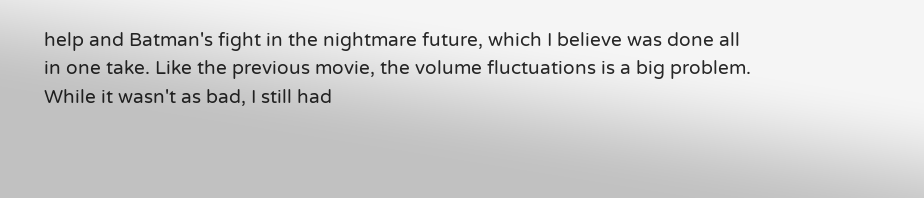help and Batman's fight in the nightmare future, which I believe was done all in one take. Like the previous movie, the volume fluctuations is a big problem. While it wasn't as bad, I still had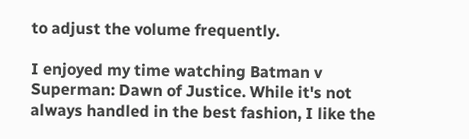to adjust the volume frequently.

I enjoyed my time watching Batman v Superman: Dawn of Justice. While it's not always handled in the best fashion, I like the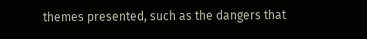themes presented, such as the dangers that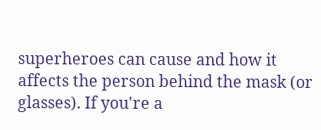superheroes can cause and how it affects the person behind the mask (or glasses). If you're a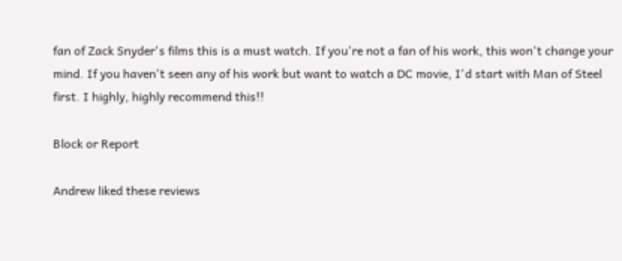fan of Zack Snyder's films this is a must watch. If you're not a fan of his work, this won't change your mind. If you haven't seen any of his work but want to watch a DC movie, I'd start with Man of Steel first. I highly, highly recommend this!!

Block or Report

Andrew liked these reviews